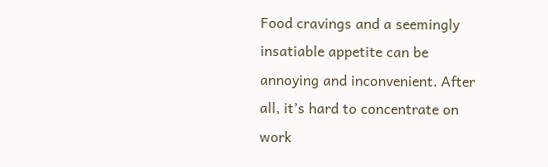Food cravings and a seemingly insatiable appetite can be annoying and inconvenient. After all, it’s hard to concentrate on work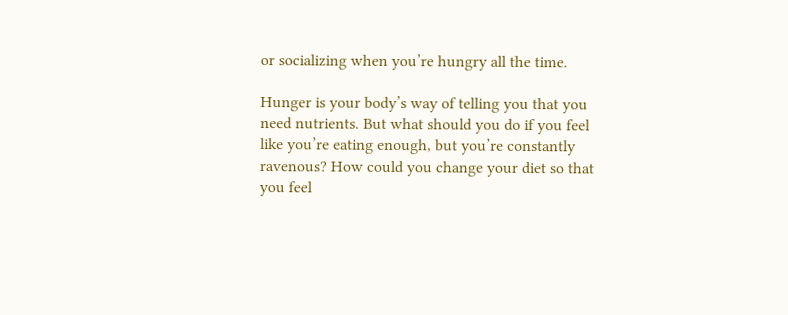or socializing when you’re hungry all the time.

Hunger is your body’s way of telling you that you need nutrients. But what should you do if you feel like you’re eating enough, but you’re constantly ravenous? How could you change your diet so that you feel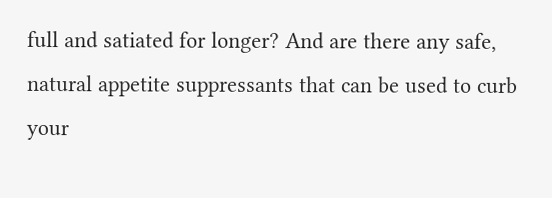full and satiated for longer? And are there any safe, natural appetite suppressants that can be used to curb your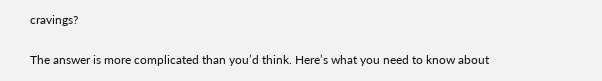cravings?

The answer is more complicated than you’d think. Here’s what you need to know about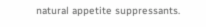natural appetite suppressants.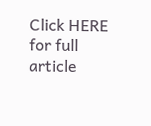Click HERE for full article